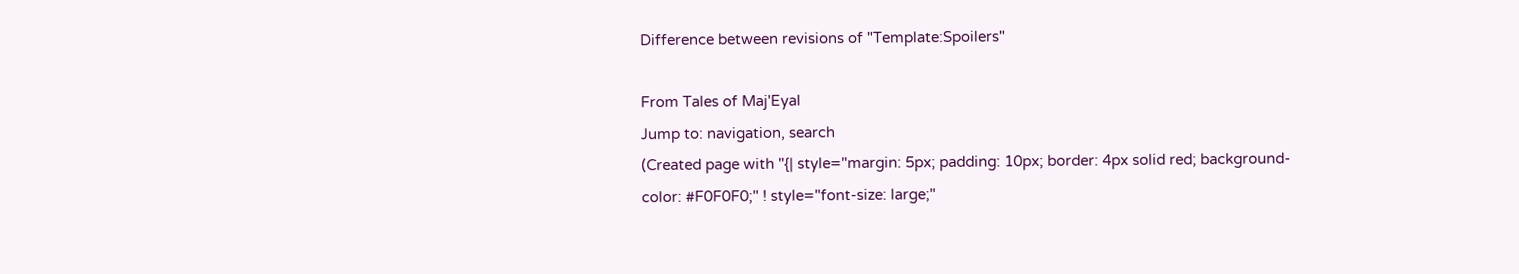Difference between revisions of "Template:Spoilers"

From Tales of Maj'Eyal
Jump to: navigation, search
(Created page with "{| style="margin: 5px; padding: 10px; border: 4px solid red; background-color: #F0F0F0;" ! style="font-size: large;"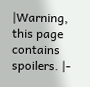|Warning, this page contains spoilers. |-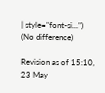| style="font-si...")
(No difference)

Revision as of 15:10, 23 May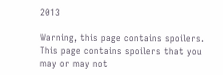2013

Warning, this page contains spoilers.
This page contains spoilers that you may or may not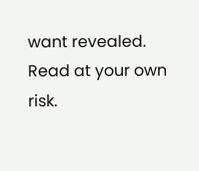want revealed. Read at your own risk.